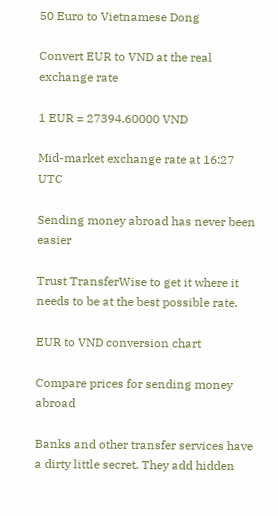50 Euro to Vietnamese Dong

Convert EUR to VND at the real exchange rate

1 EUR = 27394.60000 VND

Mid-market exchange rate at 16:27 UTC

Sending money abroad has never been easier

Trust TransferWise to get it where it needs to be at the best possible rate.

EUR to VND conversion chart

Compare prices for sending money abroad

Banks and other transfer services have a dirty little secret. They add hidden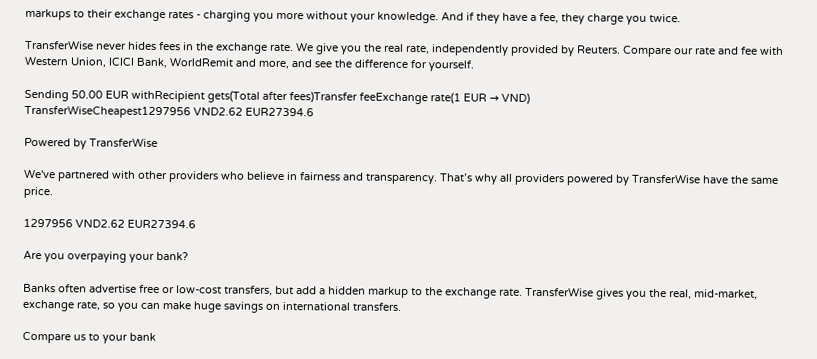markups to their exchange rates - charging you more without your knowledge. And if they have a fee, they charge you twice.

TransferWise never hides fees in the exchange rate. We give you the real rate, independently provided by Reuters. Compare our rate and fee with Western Union, ICICI Bank, WorldRemit and more, and see the difference for yourself.

Sending 50.00 EUR withRecipient gets(Total after fees)Transfer feeExchange rate(1 EUR → VND)
TransferWiseCheapest1297956 VND2.62 EUR27394.6

Powered by TransferWise

We've partnered with other providers who believe in fairness and transparency. That’s why all providers powered by TransferWise have the same price.

1297956 VND2.62 EUR27394.6

Are you overpaying your bank?

Banks often advertise free or low-cost transfers, but add a hidden markup to the exchange rate. TransferWise gives you the real, mid-market, exchange rate, so you can make huge savings on international transfers.

Compare us to your bank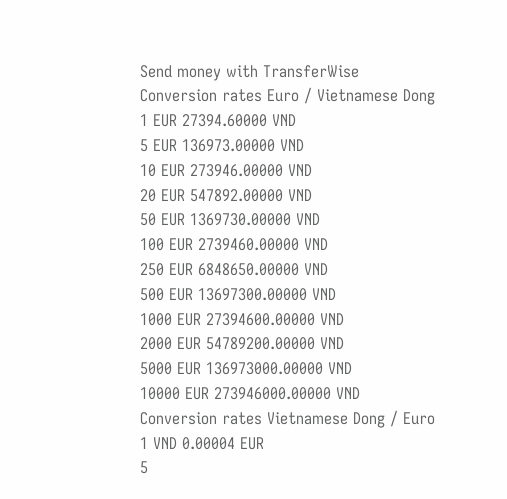Send money with TransferWise
Conversion rates Euro / Vietnamese Dong
1 EUR 27394.60000 VND
5 EUR 136973.00000 VND
10 EUR 273946.00000 VND
20 EUR 547892.00000 VND
50 EUR 1369730.00000 VND
100 EUR 2739460.00000 VND
250 EUR 6848650.00000 VND
500 EUR 13697300.00000 VND
1000 EUR 27394600.00000 VND
2000 EUR 54789200.00000 VND
5000 EUR 136973000.00000 VND
10000 EUR 273946000.00000 VND
Conversion rates Vietnamese Dong / Euro
1 VND 0.00004 EUR
5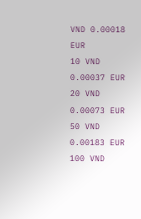VND 0.00018 EUR
10 VND 0.00037 EUR
20 VND 0.00073 EUR
50 VND 0.00183 EUR
100 VND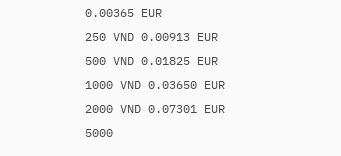0.00365 EUR
250 VND 0.00913 EUR
500 VND 0.01825 EUR
1000 VND 0.03650 EUR
2000 VND 0.07301 EUR
5000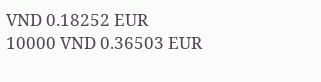VND 0.18252 EUR
10000 VND 0.36503 EUR